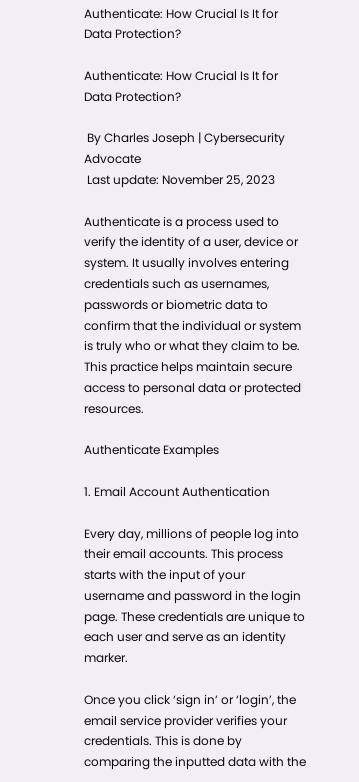Authenticate: How Crucial Is It for Data Protection?

Authenticate: How Crucial Is It for Data Protection?

 By Charles Joseph | Cybersecurity Advocate
 Last update: November 25, 2023

Authenticate is a process used to verify the identity of a user, device or system. It usually involves entering credentials such as usernames, passwords or biometric data to confirm that the individual or system is truly who or what they claim to be. This practice helps maintain secure access to personal data or protected resources.

Authenticate Examples

1. Email Account Authentication

Every day, millions of people log into their email accounts. This process starts with the input of your username and password in the login page. These credentials are unique to each user and serve as an identity marker.

Once you click ‘sign in’ or ‘login’, the email service provider verifies your credentials. This is done by comparing the inputted data with the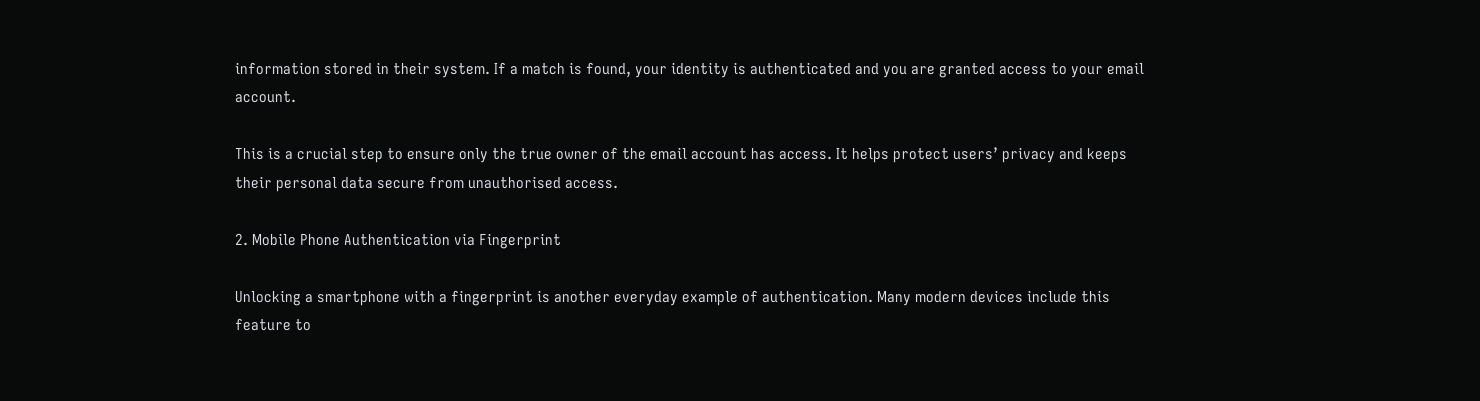information stored in their system. If a match is found, your identity is authenticated and you are granted access to your email account.

This is a crucial step to ensure only the true owner of the email account has access. It helps protect users’ privacy and keeps their personal data secure from unauthorised access.

2. Mobile Phone Authentication via Fingerprint

Unlocking a smartphone with a fingerprint is another everyday example of authentication. Many modern devices include this feature to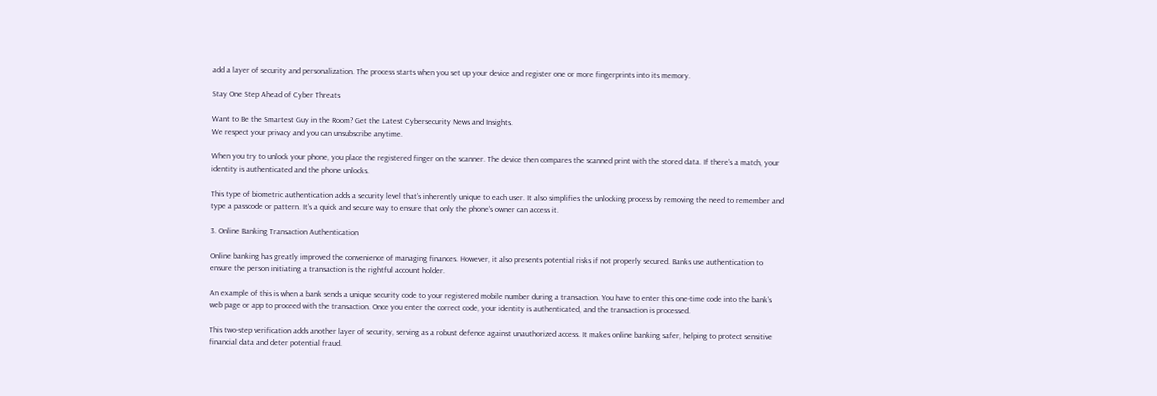add a layer of security and personalization. The process starts when you set up your device and register one or more fingerprints into its memory.

Stay One Step Ahead of Cyber Threats

Want to Be the Smartest Guy in the Room? Get the Latest Cybersecurity News and Insights.
We respect your privacy and you can unsubscribe anytime.

When you try to unlock your phone, you place the registered finger on the scanner. The device then compares the scanned print with the stored data. If there’s a match, your identity is authenticated and the phone unlocks.

This type of biometric authentication adds a security level that’s inherently unique to each user. It also simplifies the unlocking process by removing the need to remember and type a passcode or pattern. It’s a quick and secure way to ensure that only the phone’s owner can access it.

3. Online Banking Transaction Authentication

Online banking has greatly improved the convenience of managing finances. However, it also presents potential risks if not properly secured. Banks use authentication to ensure the person initiating a transaction is the rightful account holder.

An example of this is when a bank sends a unique security code to your registered mobile number during a transaction. You have to enter this one-time code into the bank’s web page or app to proceed with the transaction. Once you enter the correct code, your identity is authenticated, and the transaction is processed.

This two-step verification adds another layer of security, serving as a robust defence against unauthorized access. It makes online banking safer, helping to protect sensitive financial data and deter potential fraud.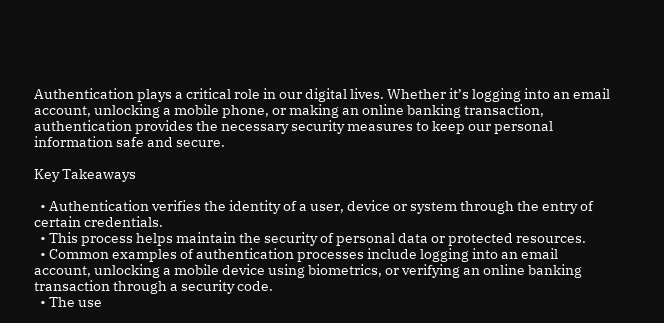Authentication plays a critical role in our digital lives. Whether it’s logging into an email account, unlocking a mobile phone, or making an online banking transaction, authentication provides the necessary security measures to keep our personal information safe and secure.

Key Takeaways

  • Authentication verifies the identity of a user, device or system through the entry of certain credentials.
  • This process helps maintain the security of personal data or protected resources.
  • Common examples of authentication processes include logging into an email account, unlocking a mobile device using biometrics, or verifying an online banking transaction through a security code.
  • The use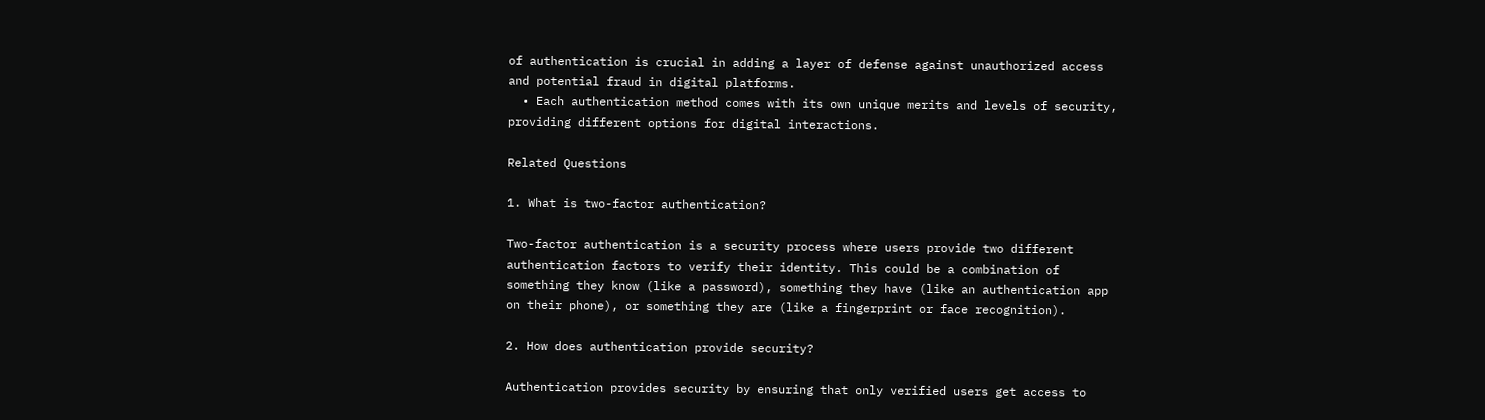of authentication is crucial in adding a layer of defense against unauthorized access and potential fraud in digital platforms.
  • Each authentication method comes with its own unique merits and levels of security, providing different options for digital interactions.

Related Questions

1. What is two-factor authentication?

Two-factor authentication is a security process where users provide two different authentication factors to verify their identity. This could be a combination of something they know (like a password), something they have (like an authentication app on their phone), or something they are (like a fingerprint or face recognition).

2. How does authentication provide security?

Authentication provides security by ensuring that only verified users get access to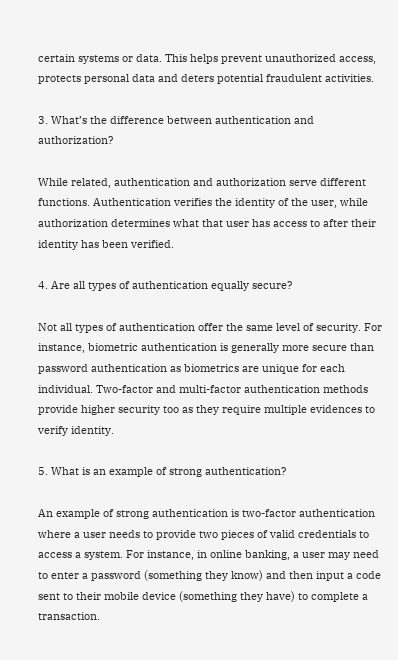certain systems or data. This helps prevent unauthorized access, protects personal data and deters potential fraudulent activities.

3. What’s the difference between authentication and authorization?

While related, authentication and authorization serve different functions. Authentication verifies the identity of the user, while authorization determines what that user has access to after their identity has been verified.

4. Are all types of authentication equally secure?

Not all types of authentication offer the same level of security. For instance, biometric authentication is generally more secure than password authentication as biometrics are unique for each individual. Two-factor and multi-factor authentication methods provide higher security too as they require multiple evidences to verify identity.

5. What is an example of strong authentication?

An example of strong authentication is two-factor authentication where a user needs to provide two pieces of valid credentials to access a system. For instance, in online banking, a user may need to enter a password (something they know) and then input a code sent to their mobile device (something they have) to complete a transaction.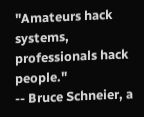"Amateurs hack systems, professionals hack people."
-- Bruce Schneier, a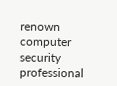renown computer security professional